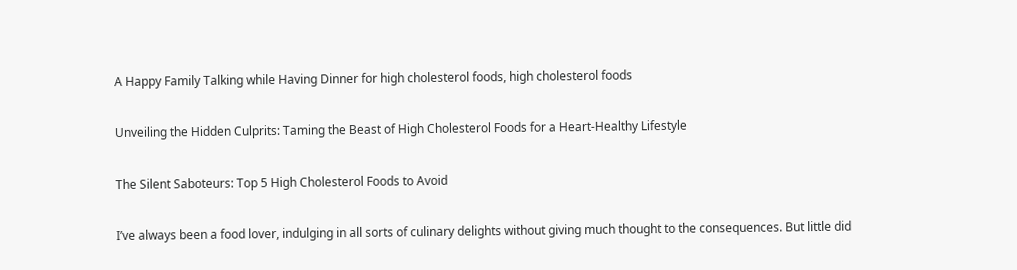A Happy Family Talking while Having Dinner for high cholesterol foods, high cholesterol foods

Unveiling the Hidden Culprits: Taming the Beast of High Cholesterol Foods for a Heart-Healthy Lifestyle

The Silent Saboteurs: Top 5 High Cholesterol Foods to Avoid

I’ve always been a food lover, indulging in all sorts of culinary delights without giving much thought to the consequences. But little did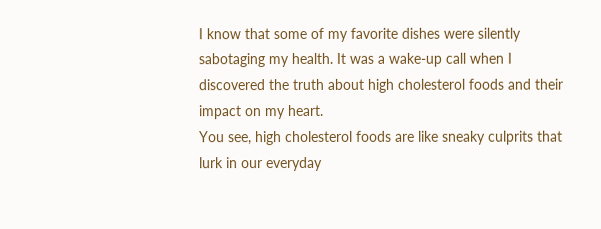I know that some of my favorite dishes were silently sabotaging my health. It was a wake-up call when I discovered the truth about high cholesterol foods and their impact on my heart.
You see, high cholesterol foods are like sneaky culprits that lurk in our everyday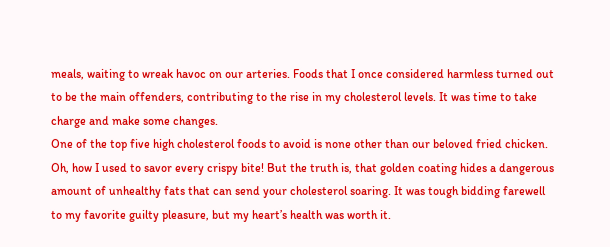meals, waiting to wreak havoc on our arteries. Foods that I once considered harmless turned out to be the main offenders, contributing to the rise in my cholesterol levels. It was time to take charge and make some changes.
One of the top five high cholesterol foods to avoid is none other than our beloved fried chicken. Oh, how I used to savor every crispy bite! But the truth is, that golden coating hides a dangerous amount of unhealthy fats that can send your cholesterol soaring. It was tough bidding farewell to my favorite guilty pleasure, but my heart’s health was worth it.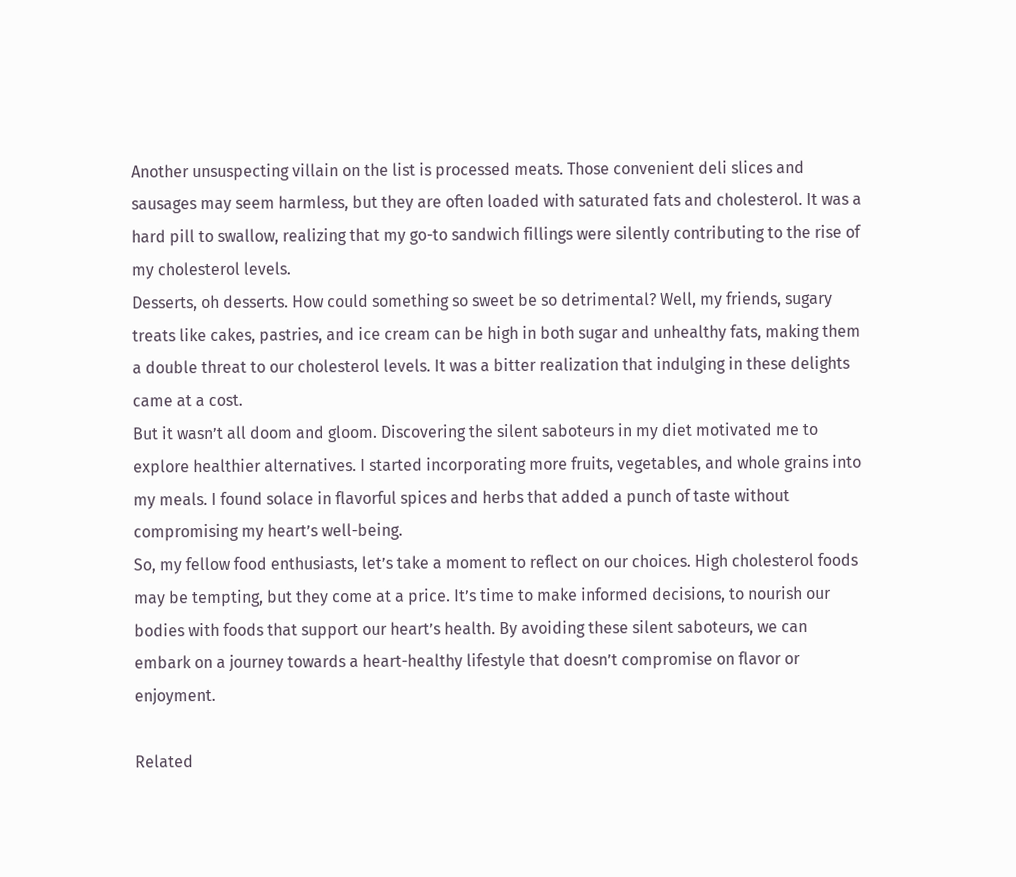Another unsuspecting villain on the list is processed meats. Those convenient deli slices and sausages may seem harmless, but they are often loaded with saturated fats and cholesterol. It was a hard pill to swallow, realizing that my go-to sandwich fillings were silently contributing to the rise of my cholesterol levels.
Desserts, oh desserts. How could something so sweet be so detrimental? Well, my friends, sugary treats like cakes, pastries, and ice cream can be high in both sugar and unhealthy fats, making them a double threat to our cholesterol levels. It was a bitter realization that indulging in these delights came at a cost.
But it wasn’t all doom and gloom. Discovering the silent saboteurs in my diet motivated me to explore healthier alternatives. I started incorporating more fruits, vegetables, and whole grains into my meals. I found solace in flavorful spices and herbs that added a punch of taste without compromising my heart’s well-being.
So, my fellow food enthusiasts, let’s take a moment to reflect on our choices. High cholesterol foods may be tempting, but they come at a price. It’s time to make informed decisions, to nourish our bodies with foods that support our heart’s health. By avoiding these silent saboteurs, we can embark on a journey towards a heart-healthy lifestyle that doesn’t compromise on flavor or enjoyment.

Related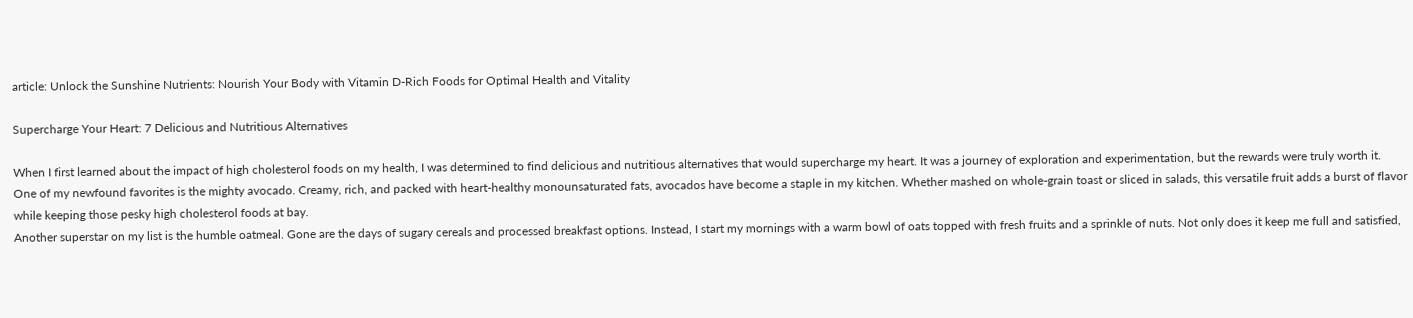article: Unlock the Sunshine Nutrients: Nourish Your Body with Vitamin D-Rich Foods for Optimal Health and Vitality

Supercharge Your Heart: 7 Delicious and Nutritious Alternatives

When I first learned about the impact of high cholesterol foods on my health, I was determined to find delicious and nutritious alternatives that would supercharge my heart. It was a journey of exploration and experimentation, but the rewards were truly worth it.
One of my newfound favorites is the mighty avocado. Creamy, rich, and packed with heart-healthy monounsaturated fats, avocados have become a staple in my kitchen. Whether mashed on whole-grain toast or sliced in salads, this versatile fruit adds a burst of flavor while keeping those pesky high cholesterol foods at bay.
Another superstar on my list is the humble oatmeal. Gone are the days of sugary cereals and processed breakfast options. Instead, I start my mornings with a warm bowl of oats topped with fresh fruits and a sprinkle of nuts. Not only does it keep me full and satisfied,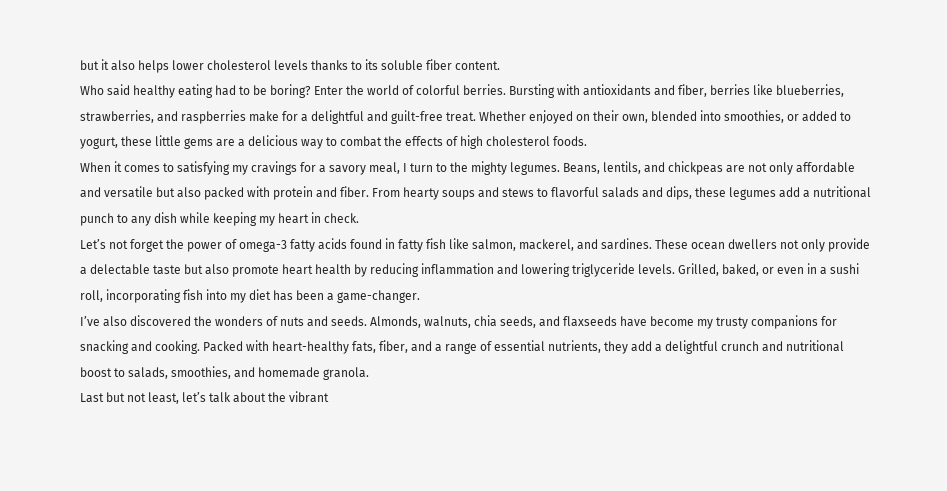but it also helps lower cholesterol levels thanks to its soluble fiber content.
Who said healthy eating had to be boring? Enter the world of colorful berries. Bursting with antioxidants and fiber, berries like blueberries, strawberries, and raspberries make for a delightful and guilt-free treat. Whether enjoyed on their own, blended into smoothies, or added to yogurt, these little gems are a delicious way to combat the effects of high cholesterol foods.
When it comes to satisfying my cravings for a savory meal, I turn to the mighty legumes. Beans, lentils, and chickpeas are not only affordable and versatile but also packed with protein and fiber. From hearty soups and stews to flavorful salads and dips, these legumes add a nutritional punch to any dish while keeping my heart in check.
Let’s not forget the power of omega-3 fatty acids found in fatty fish like salmon, mackerel, and sardines. These ocean dwellers not only provide a delectable taste but also promote heart health by reducing inflammation and lowering triglyceride levels. Grilled, baked, or even in a sushi roll, incorporating fish into my diet has been a game-changer.
I’ve also discovered the wonders of nuts and seeds. Almonds, walnuts, chia seeds, and flaxseeds have become my trusty companions for snacking and cooking. Packed with heart-healthy fats, fiber, and a range of essential nutrients, they add a delightful crunch and nutritional boost to salads, smoothies, and homemade granola.
Last but not least, let’s talk about the vibrant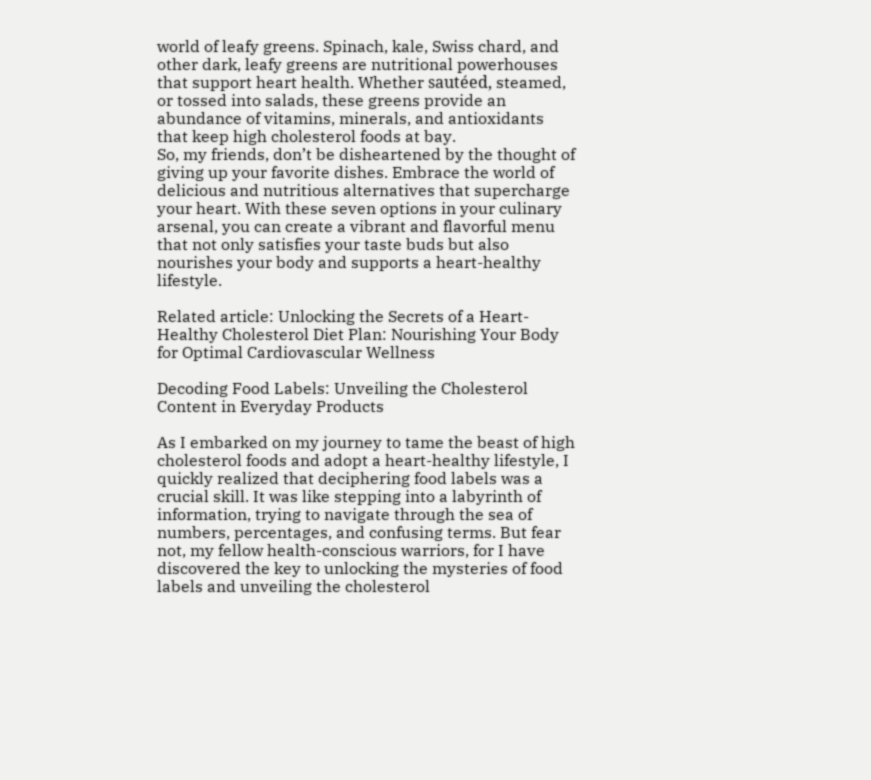world of leafy greens. Spinach, kale, Swiss chard, and other dark, leafy greens are nutritional powerhouses that support heart health. Whether sautéed, steamed, or tossed into salads, these greens provide an abundance of vitamins, minerals, and antioxidants that keep high cholesterol foods at bay.
So, my friends, don’t be disheartened by the thought of giving up your favorite dishes. Embrace the world of delicious and nutritious alternatives that supercharge your heart. With these seven options in your culinary arsenal, you can create a vibrant and flavorful menu that not only satisfies your taste buds but also nourishes your body and supports a heart-healthy lifestyle.

Related article: Unlocking the Secrets of a Heart-Healthy Cholesterol Diet Plan: Nourishing Your Body for Optimal Cardiovascular Wellness

Decoding Food Labels: Unveiling the Cholesterol Content in Everyday Products

As I embarked on my journey to tame the beast of high cholesterol foods and adopt a heart-healthy lifestyle, I quickly realized that deciphering food labels was a crucial skill. It was like stepping into a labyrinth of information, trying to navigate through the sea of numbers, percentages, and confusing terms. But fear not, my fellow health-conscious warriors, for I have discovered the key to unlocking the mysteries of food labels and unveiling the cholesterol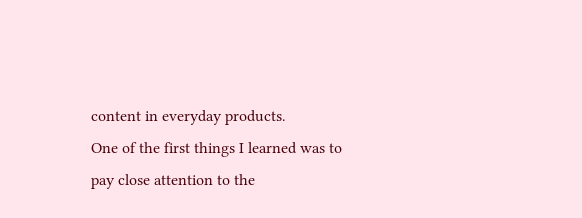content in everyday products.
One of the first things I learned was to pay close attention to the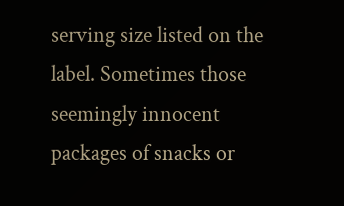serving size listed on the label. Sometimes those seemingly innocent packages of snacks or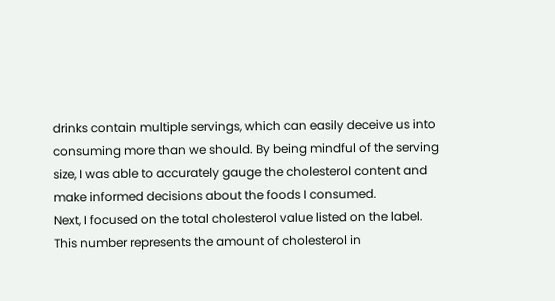drinks contain multiple servings, which can easily deceive us into consuming more than we should. By being mindful of the serving size, I was able to accurately gauge the cholesterol content and make informed decisions about the foods I consumed.
Next, I focused on the total cholesterol value listed on the label. This number represents the amount of cholesterol in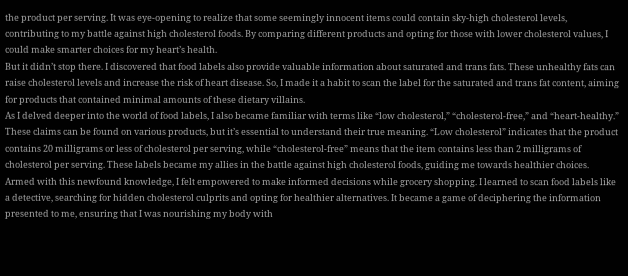the product per serving. It was eye-opening to realize that some seemingly innocent items could contain sky-high cholesterol levels, contributing to my battle against high cholesterol foods. By comparing different products and opting for those with lower cholesterol values, I could make smarter choices for my heart’s health.
But it didn’t stop there. I discovered that food labels also provide valuable information about saturated and trans fats. These unhealthy fats can raise cholesterol levels and increase the risk of heart disease. So, I made it a habit to scan the label for the saturated and trans fat content, aiming for products that contained minimal amounts of these dietary villains.
As I delved deeper into the world of food labels, I also became familiar with terms like “low cholesterol,” “cholesterol-free,” and “heart-healthy.” These claims can be found on various products, but it’s essential to understand their true meaning. “Low cholesterol” indicates that the product contains 20 milligrams or less of cholesterol per serving, while “cholesterol-free” means that the item contains less than 2 milligrams of cholesterol per serving. These labels became my allies in the battle against high cholesterol foods, guiding me towards healthier choices.
Armed with this newfound knowledge, I felt empowered to make informed decisions while grocery shopping. I learned to scan food labels like a detective, searching for hidden cholesterol culprits and opting for healthier alternatives. It became a game of deciphering the information presented to me, ensuring that I was nourishing my body with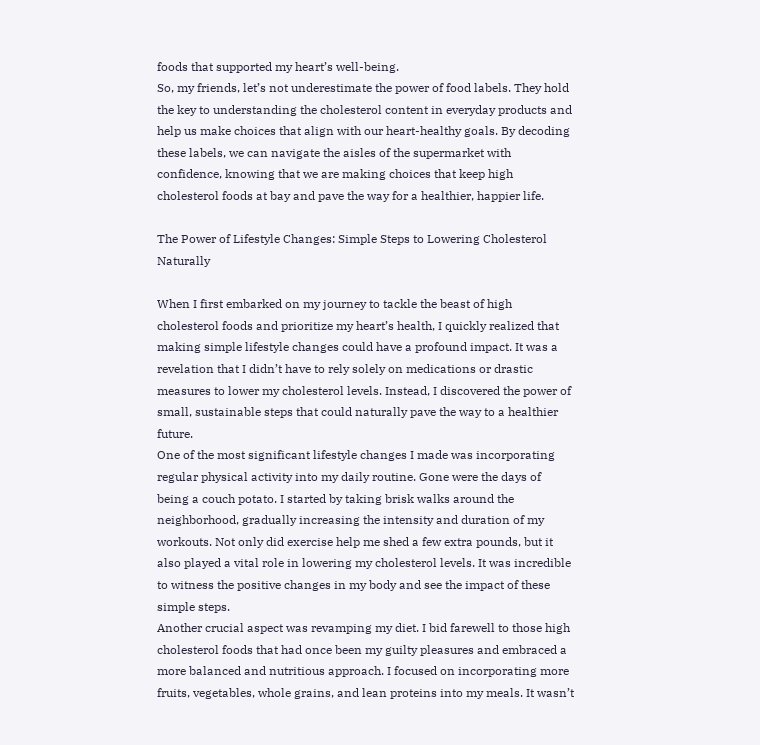foods that supported my heart’s well-being.
So, my friends, let’s not underestimate the power of food labels. They hold the key to understanding the cholesterol content in everyday products and help us make choices that align with our heart-healthy goals. By decoding these labels, we can navigate the aisles of the supermarket with confidence, knowing that we are making choices that keep high cholesterol foods at bay and pave the way for a healthier, happier life.

The Power of Lifestyle Changes: Simple Steps to Lowering Cholesterol Naturally

When I first embarked on my journey to tackle the beast of high cholesterol foods and prioritize my heart’s health, I quickly realized that making simple lifestyle changes could have a profound impact. It was a revelation that I didn’t have to rely solely on medications or drastic measures to lower my cholesterol levels. Instead, I discovered the power of small, sustainable steps that could naturally pave the way to a healthier future.
One of the most significant lifestyle changes I made was incorporating regular physical activity into my daily routine. Gone were the days of being a couch potato. I started by taking brisk walks around the neighborhood, gradually increasing the intensity and duration of my workouts. Not only did exercise help me shed a few extra pounds, but it also played a vital role in lowering my cholesterol levels. It was incredible to witness the positive changes in my body and see the impact of these simple steps.
Another crucial aspect was revamping my diet. I bid farewell to those high cholesterol foods that had once been my guilty pleasures and embraced a more balanced and nutritious approach. I focused on incorporating more fruits, vegetables, whole grains, and lean proteins into my meals. It wasn’t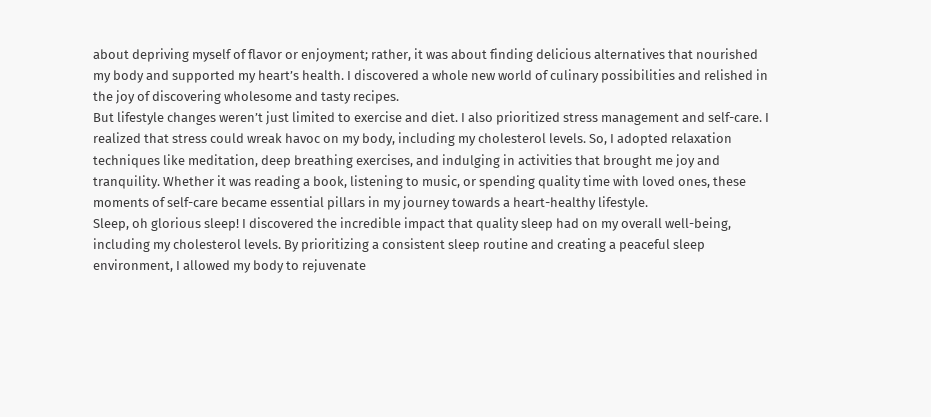about depriving myself of flavor or enjoyment; rather, it was about finding delicious alternatives that nourished my body and supported my heart’s health. I discovered a whole new world of culinary possibilities and relished in the joy of discovering wholesome and tasty recipes.
But lifestyle changes weren’t just limited to exercise and diet. I also prioritized stress management and self-care. I realized that stress could wreak havoc on my body, including my cholesterol levels. So, I adopted relaxation techniques like meditation, deep breathing exercises, and indulging in activities that brought me joy and tranquility. Whether it was reading a book, listening to music, or spending quality time with loved ones, these moments of self-care became essential pillars in my journey towards a heart-healthy lifestyle.
Sleep, oh glorious sleep! I discovered the incredible impact that quality sleep had on my overall well-being, including my cholesterol levels. By prioritizing a consistent sleep routine and creating a peaceful sleep environment, I allowed my body to rejuvenate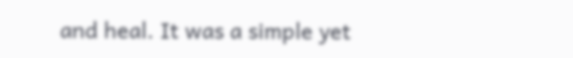and heal. It was a simple yet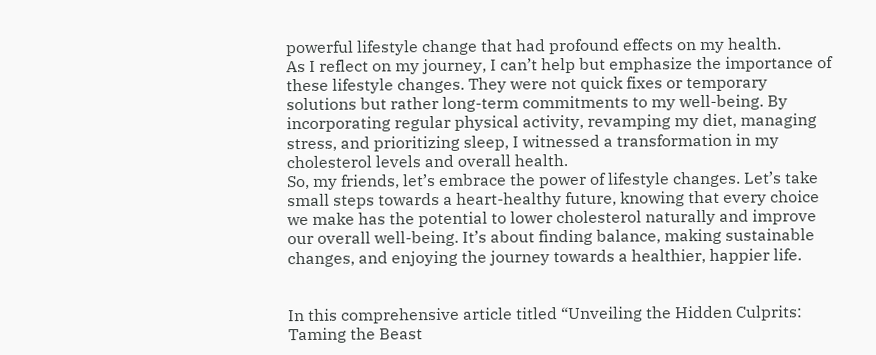powerful lifestyle change that had profound effects on my health.
As I reflect on my journey, I can’t help but emphasize the importance of these lifestyle changes. They were not quick fixes or temporary solutions but rather long-term commitments to my well-being. By incorporating regular physical activity, revamping my diet, managing stress, and prioritizing sleep, I witnessed a transformation in my cholesterol levels and overall health.
So, my friends, let’s embrace the power of lifestyle changes. Let’s take small steps towards a heart-healthy future, knowing that every choice we make has the potential to lower cholesterol naturally and improve our overall well-being. It’s about finding balance, making sustainable changes, and enjoying the journey towards a healthier, happier life.


In this comprehensive article titled “Unveiling the Hidden Culprits: Taming the Beast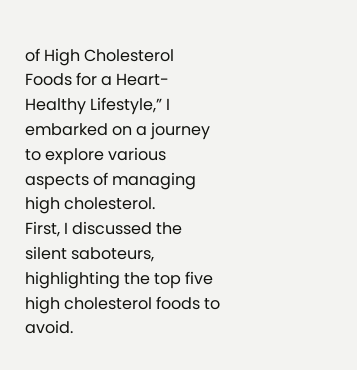of High Cholesterol Foods for a Heart-Healthy Lifestyle,” I embarked on a journey to explore various aspects of managing high cholesterol.
First, I discussed the silent saboteurs, highlighting the top five high cholesterol foods to avoid.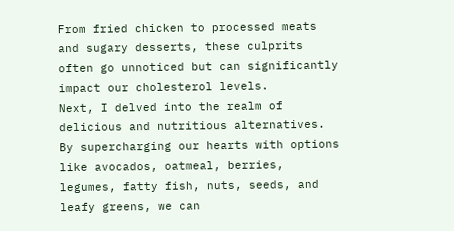From fried chicken to processed meats and sugary desserts, these culprits often go unnoticed but can significantly impact our cholesterol levels.
Next, I delved into the realm of delicious and nutritious alternatives. By supercharging our hearts with options like avocados, oatmeal, berries, legumes, fatty fish, nuts, seeds, and leafy greens, we can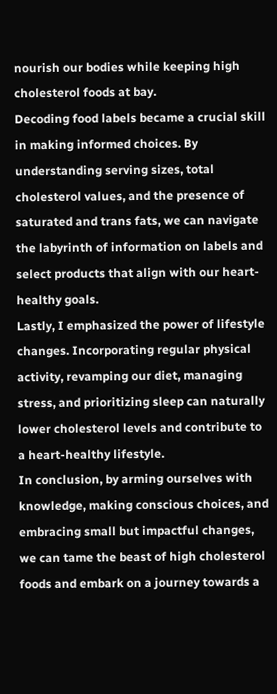nourish our bodies while keeping high cholesterol foods at bay.
Decoding food labels became a crucial skill in making informed choices. By understanding serving sizes, total cholesterol values, and the presence of saturated and trans fats, we can navigate the labyrinth of information on labels and select products that align with our heart-healthy goals.
Lastly, I emphasized the power of lifestyle changes. Incorporating regular physical activity, revamping our diet, managing stress, and prioritizing sleep can naturally lower cholesterol levels and contribute to a heart-healthy lifestyle.
In conclusion, by arming ourselves with knowledge, making conscious choices, and embracing small but impactful changes, we can tame the beast of high cholesterol foods and embark on a journey towards a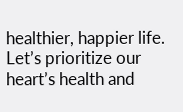healthier, happier life. Let’s prioritize our heart’s health and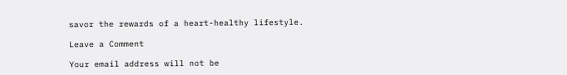savor the rewards of a heart-healthy lifestyle.

Leave a Comment

Your email address will not be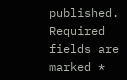published. Required fields are marked *